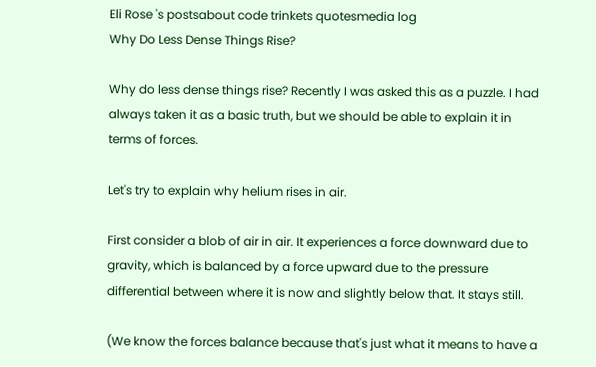Eli Rose 's postsabout code trinkets quotesmedia log
Why Do Less Dense Things Rise?

Why do less dense things rise? Recently I was asked this as a puzzle. I had always taken it as a basic truth, but we should be able to explain it in terms of forces.

Let's try to explain why helium rises in air.

First consider a blob of air in air. It experiences a force downward due to gravity, which is balanced by a force upward due to the pressure differential between where it is now and slightly below that. It stays still.

(We know the forces balance because that's just what it means to have a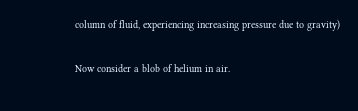column of fluid, experiencing increasing pressure due to gravity)

Now consider a blob of helium in air.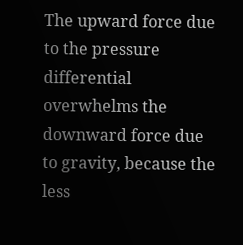The upward force due to the pressure differential overwhelms the downward force due to gravity, because the less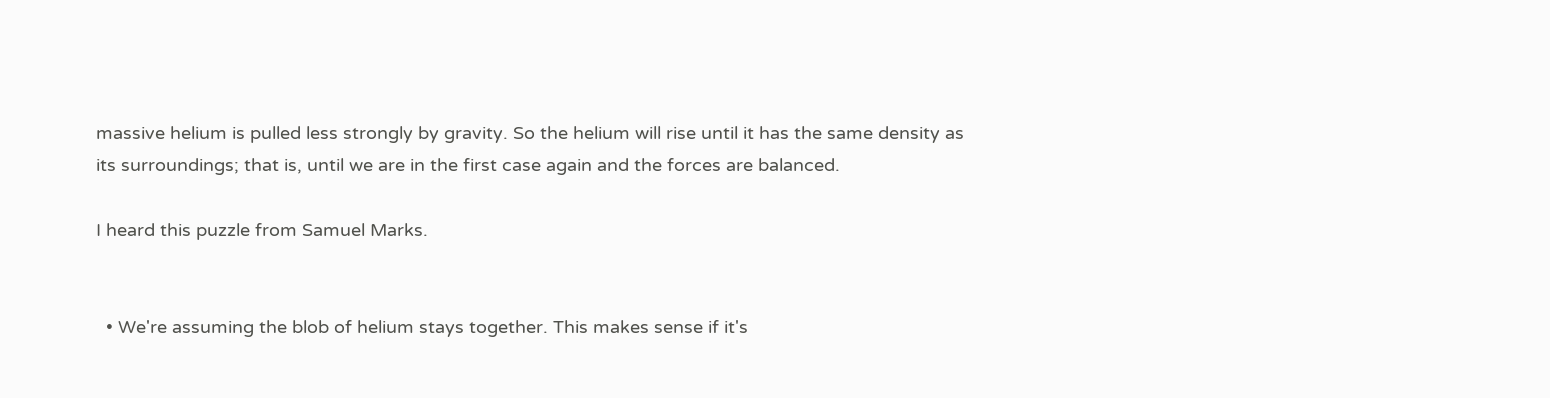massive helium is pulled less strongly by gravity. So the helium will rise until it has the same density as its surroundings; that is, until we are in the first case again and the forces are balanced.

I heard this puzzle from Samuel Marks.


  • We're assuming the blob of helium stays together. This makes sense if it's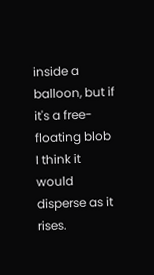inside a balloon, but if it's a free-floating blob I think it would disperse as it rises.